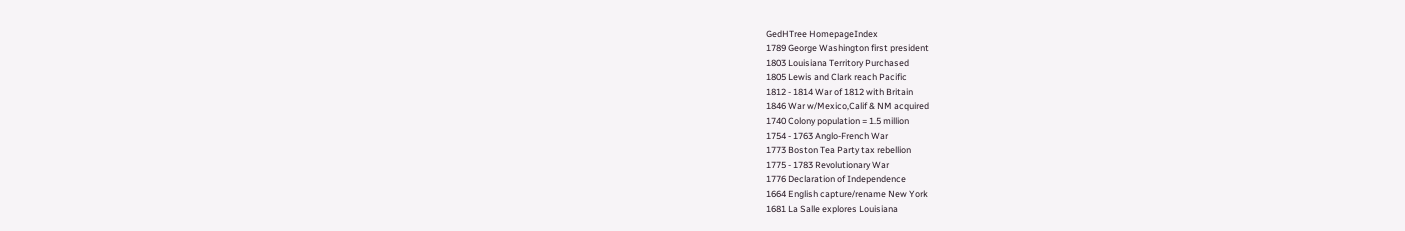GedHTree HomepageIndex
1789 George Washington first president
1803 Louisiana Territory Purchased
1805 Lewis and Clark reach Pacific
1812 - 1814 War of 1812 with Britain
1846 War w/Mexico,Calif & NM acquired
1740 Colony population = 1.5 million
1754 - 1763 Anglo-French War
1773 Boston Tea Party tax rebellion
1775 - 1783 Revolutionary War
1776 Declaration of Independence
1664 English capture/rename New York
1681 La Salle explores Louisiana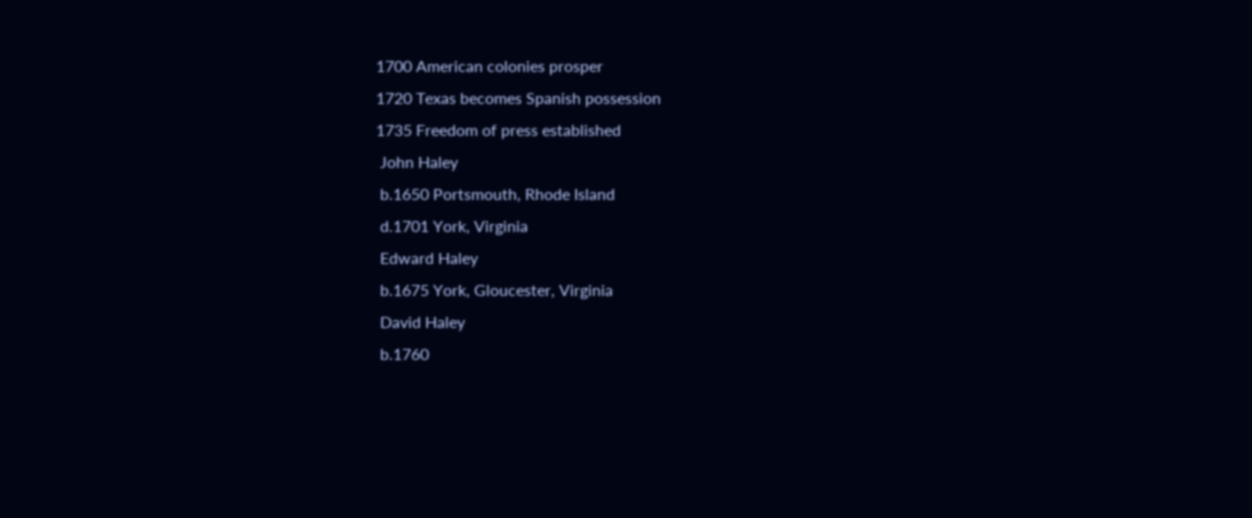1700 American colonies prosper
1720 Texas becomes Spanish possession
1735 Freedom of press established
 John Haley
 b.1650 Portsmouth, Rhode Island
 d.1701 York, Virginia
 Edward Haley
 b.1675 York, Gloucester, Virginia
 David Haley
 b.1760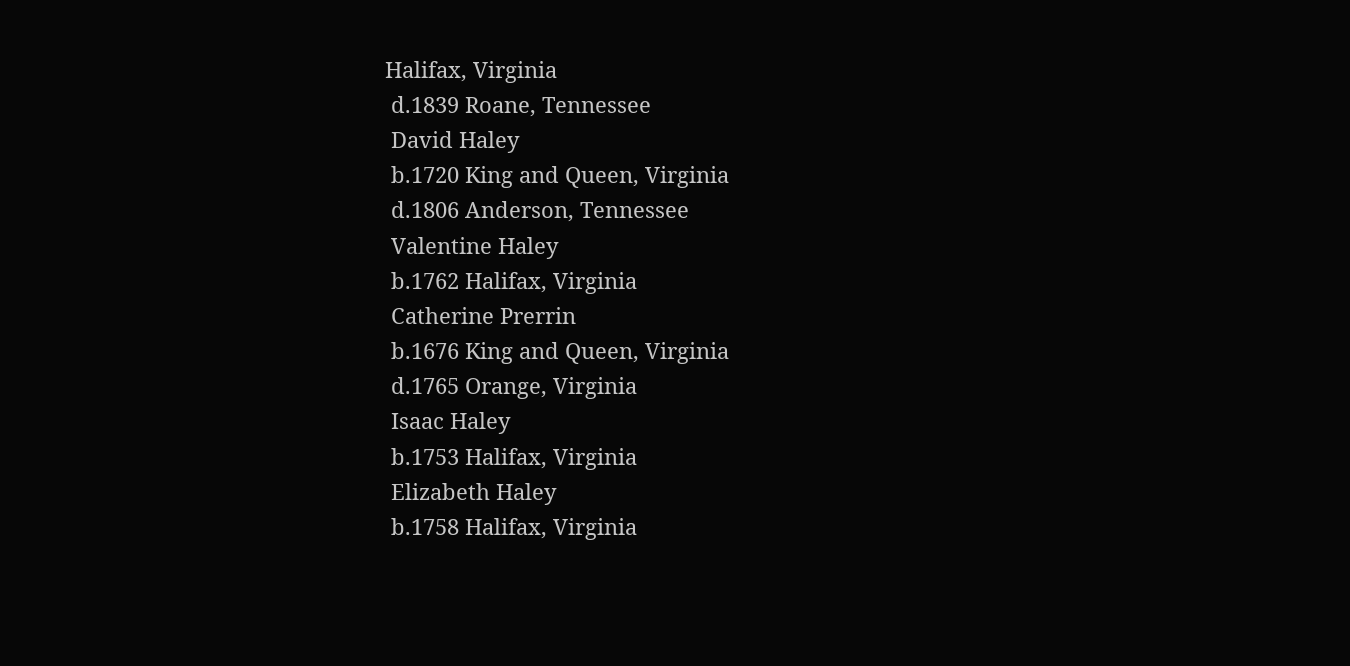Halifax, Virginia
 d.1839 Roane, Tennessee
 David Haley
 b.1720 King and Queen, Virginia
 d.1806 Anderson, Tennessee
 Valentine Haley
 b.1762 Halifax, Virginia
 Catherine Prerrin
 b.1676 King and Queen, Virginia
 d.1765 Orange, Virginia
 Isaac Haley
 b.1753 Halifax, Virginia
 Elizabeth Haley
 b.1758 Halifax, Virginia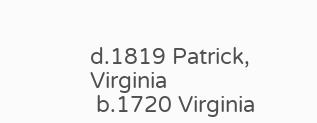d.1819 Patrick, Virginia
 b.1720 Virginia